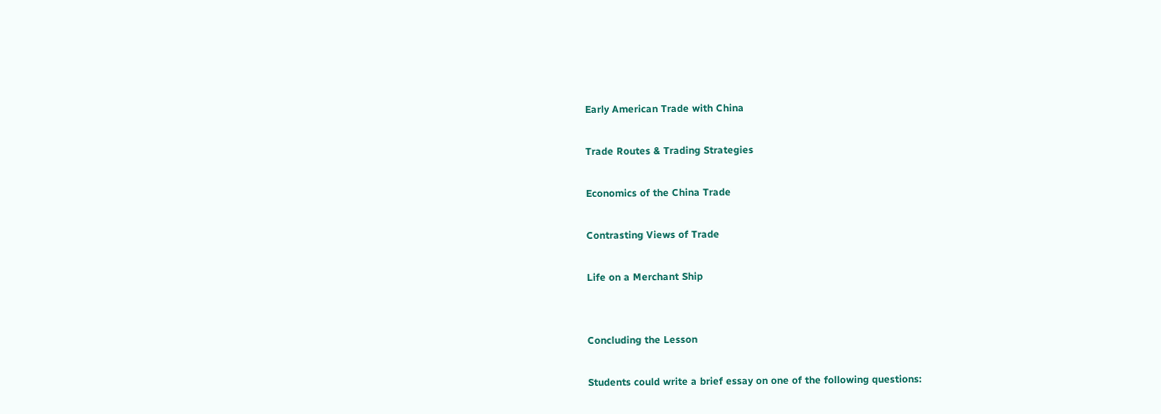Early American Trade with China

Trade Routes & Trading Strategies

Economics of the China Trade

Contrasting Views of Trade

Life on a Merchant Ship


Concluding the Lesson

Students could write a brief essay on one of the following questions: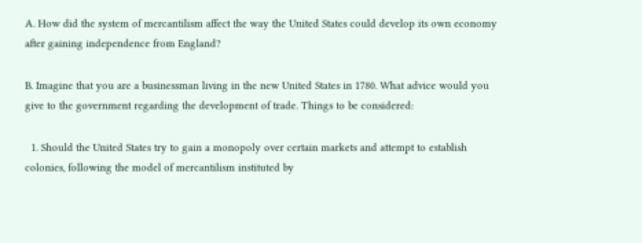A. How did the system of mercantilism affect the way the United States could develop its own economy after gaining independence from England?

B. Imagine that you are a businessman living in the new United States in 1780. What advice would you give to the government regarding the development of trade. Things to be considered:

  1. Should the United States try to gain a monopoly over certain markets and attempt to establish colonies, following the model of mercantilism instituted by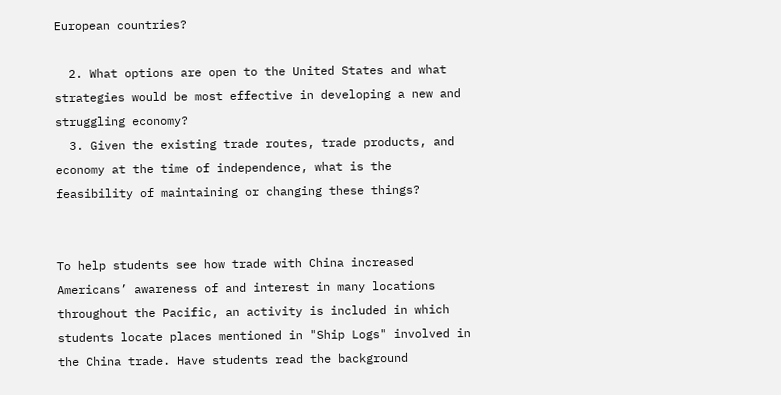European countries?

  2. What options are open to the United States and what strategies would be most effective in developing a new and struggling economy?
  3. Given the existing trade routes, trade products, and economy at the time of independence, what is the feasibility of maintaining or changing these things?


To help students see how trade with China increased Americans’ awareness of and interest in many locations throughout the Pacific, an activity is included in which students locate places mentioned in "Ship Logs" involved in the China trade. Have students read the background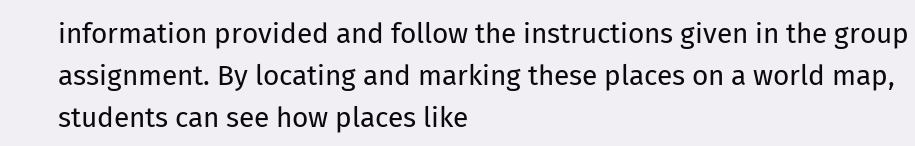information provided and follow the instructions given in the group assignment. By locating and marking these places on a world map, students can see how places like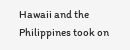Hawaii and the Philippines took on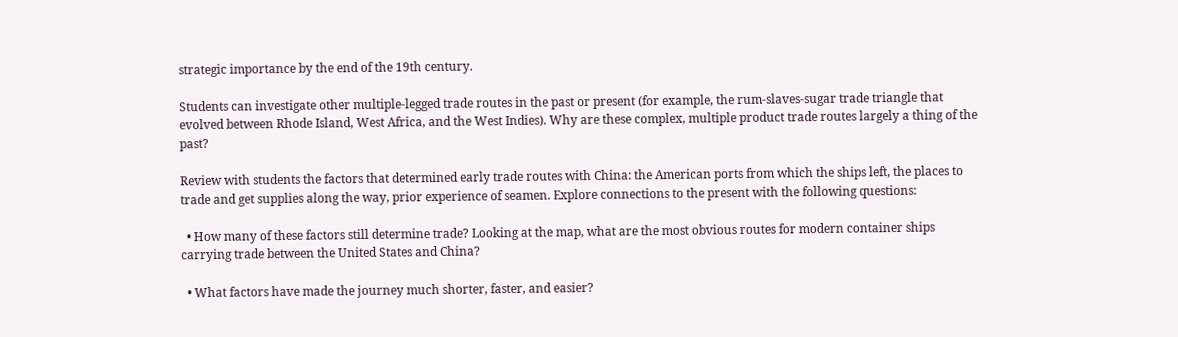strategic importance by the end of the 19th century.

Students can investigate other multiple-legged trade routes in the past or present (for example, the rum-slaves-sugar trade triangle that evolved between Rhode Island, West Africa, and the West Indies). Why are these complex, multiple product trade routes largely a thing of the past?

Review with students the factors that determined early trade routes with China: the American ports from which the ships left, the places to trade and get supplies along the way, prior experience of seamen. Explore connections to the present with the following questions:

  • How many of these factors still determine trade? Looking at the map, what are the most obvious routes for modern container ships carrying trade between the United States and China?

  • What factors have made the journey much shorter, faster, and easier?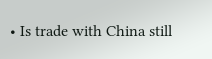• Is trade with China still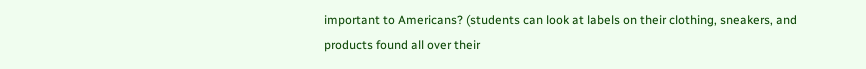important to Americans? (students can look at labels on their clothing, sneakers, and products found all over their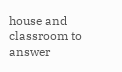house and classroom to answer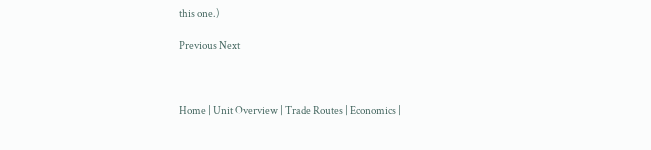this one.)

Previous Next



Home | Unit Overview | Trade Routes | Economics |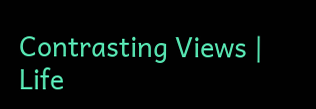Contrasting Views | Life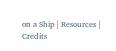on a Ship | Resources | Credits